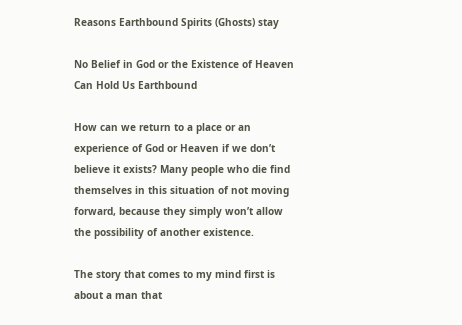Reasons Earthbound Spirits (Ghosts) stay

No Belief in God or the Existence of Heaven Can Hold Us Earthbound

How can we return to a place or an experience of God or Heaven if we don’t believe it exists? Many people who die find themselves in this situation of not moving forward, because they simply won’t allow the possibility of another existence.

The story that comes to my mind first is about a man that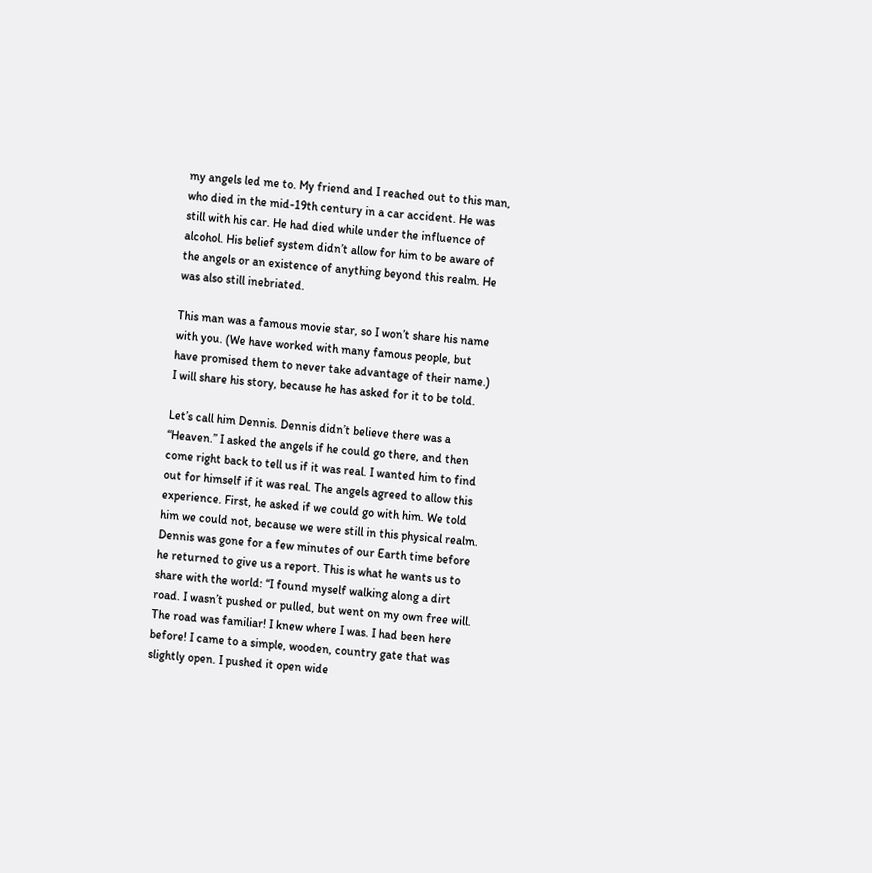my angels led me to. My friend and I reached out to this man, who died in the mid-19th century in a car accident. He was still with his car. He had died while under the influence of alcohol. His belief system didn’t allow for him to be aware of the angels or an existence of anything beyond this realm. He was also still inebriated.

This man was a famous movie star, so I won’t share his name with you. (We have worked with many famous people, but have promised them to never take advantage of their name.) I will share his story, because he has asked for it to be told.

Let’s call him Dennis. Dennis didn’t believe there was a “Heaven.” I asked the angels if he could go there, and then come right back to tell us if it was real. I wanted him to find out for himself if it was real. The angels agreed to allow this experience. First, he asked if we could go with him. We told him we could not, because we were still in this physical realm. Dennis was gone for a few minutes of our Earth time before he returned to give us a report. This is what he wants us to share with the world: “I found myself walking along a dirt road. I wasn’t pushed or pulled, but went on my own free will. The road was familiar! I knew where I was. I had been here before! I came to a simple, wooden, country gate that was slightly open. I pushed it open wide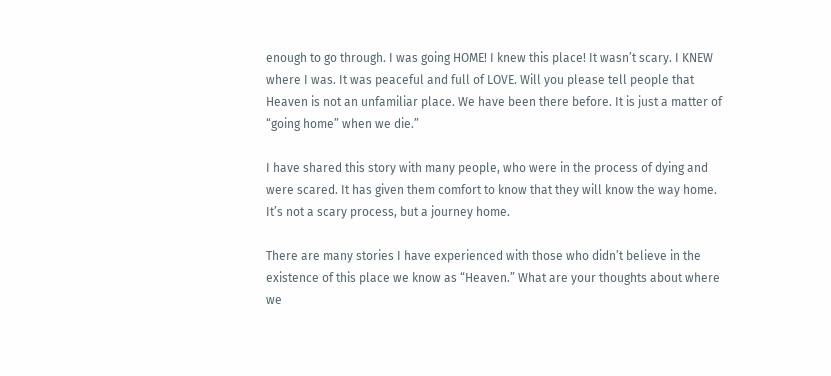enough to go through. I was going HOME! I knew this place! It wasn’t scary. I KNEW where I was. It was peaceful and full of LOVE. Will you please tell people that Heaven is not an unfamiliar place. We have been there before. It is just a matter of “going home” when we die.”

I have shared this story with many people, who were in the process of dying and were scared. It has given them comfort to know that they will know the way home. It’s not a scary process, but a journey home.

There are many stories I have experienced with those who didn’t believe in the existence of this place we know as “Heaven.” What are your thoughts about where we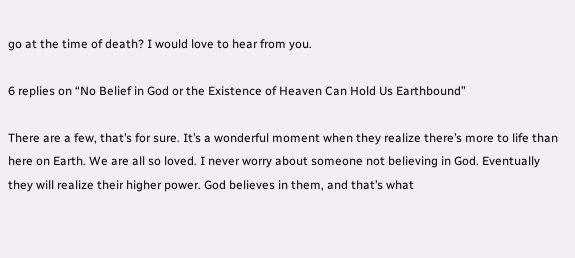go at the time of death? I would love to hear from you.

6 replies on “No Belief in God or the Existence of Heaven Can Hold Us Earthbound”

There are a few, that’s for sure. It’s a wonderful moment when they realize there’s more to life than here on Earth. We are all so loved. I never worry about someone not believing in God. Eventually they will realize their higher power. God believes in them, and that’s what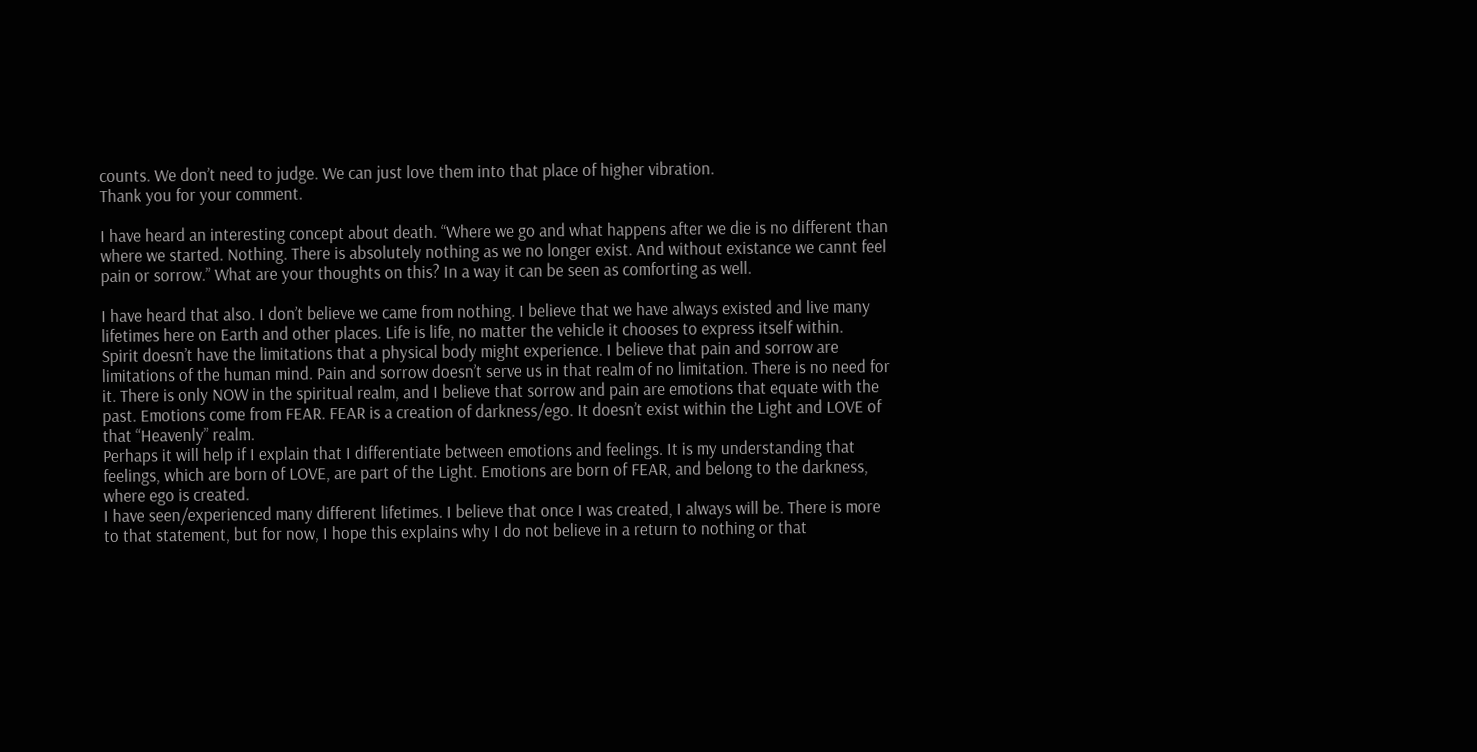counts. We don’t need to judge. We can just love them into that place of higher vibration.
Thank you for your comment.

I have heard an interesting concept about death. “Where we go and what happens after we die is no different than where we started. Nothing. There is absolutely nothing as we no longer exist. And without existance we cannt feel pain or sorrow.” What are your thoughts on this? In a way it can be seen as comforting as well.

I have heard that also. I don’t believe we came from nothing. I believe that we have always existed and live many lifetimes here on Earth and other places. Life is life, no matter the vehicle it chooses to express itself within.
Spirit doesn’t have the limitations that a physical body might experience. I believe that pain and sorrow are limitations of the human mind. Pain and sorrow doesn’t serve us in that realm of no limitation. There is no need for it. There is only NOW in the spiritual realm, and I believe that sorrow and pain are emotions that equate with the past. Emotions come from FEAR. FEAR is a creation of darkness/ego. It doesn’t exist within the Light and LOVE of that “Heavenly” realm.
Perhaps it will help if I explain that I differentiate between emotions and feelings. It is my understanding that feelings, which are born of LOVE, are part of the Light. Emotions are born of FEAR, and belong to the darkness, where ego is created.
I have seen/experienced many different lifetimes. I believe that once I was created, I always will be. There is more to that statement, but for now, I hope this explains why I do not believe in a return to nothing or that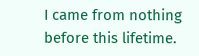I came from nothing before this lifetime.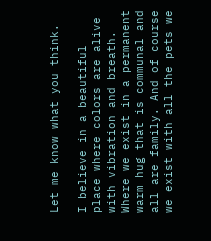Let me know what you think.

I believe in a beautiful place where colors are alive with vibration and breath. Where we exist in a permanent warm hug that is communal and all are family. And of course we exist with all the pets we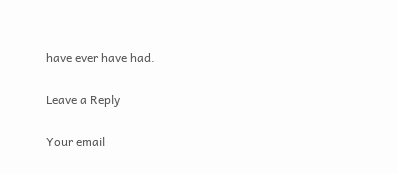have ever have had.

Leave a Reply

Your email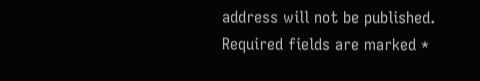address will not be published. Required fields are marked *